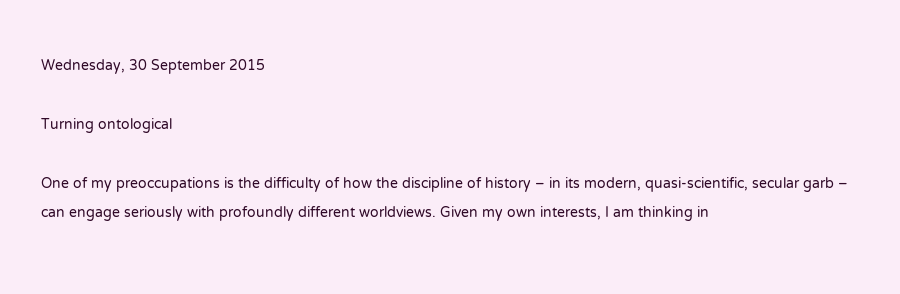Wednesday, 30 September 2015

Turning ontological

One of my preoccupations is the difficulty of how the discipline of history – in its modern, quasi-scientific, secular garb – can engage seriously with profoundly different worldviews. Given my own interests, I am thinking in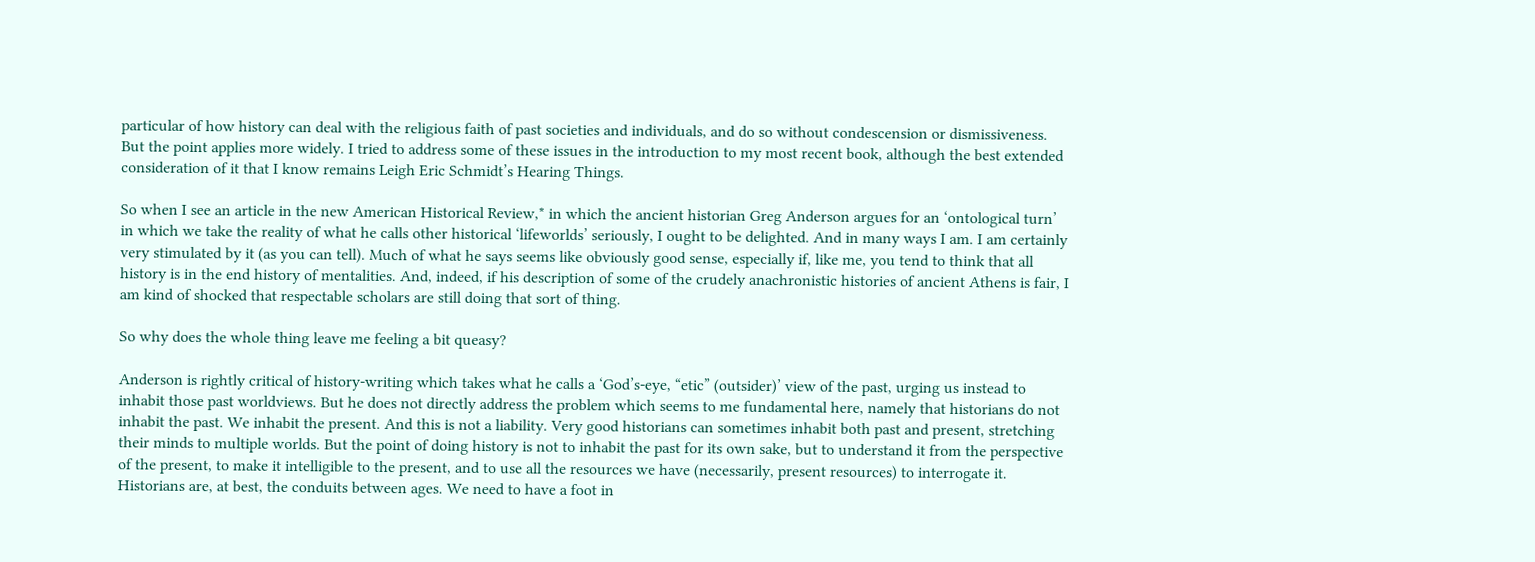particular of how history can deal with the religious faith of past societies and individuals, and do so without condescension or dismissiveness. But the point applies more widely. I tried to address some of these issues in the introduction to my most recent book, although the best extended consideration of it that I know remains Leigh Eric Schmidt’s Hearing Things.

So when I see an article in the new American Historical Review,* in which the ancient historian Greg Anderson argues for an ‘ontological turn’ in which we take the reality of what he calls other historical ‘lifeworlds’ seriously, I ought to be delighted. And in many ways I am. I am certainly very stimulated by it (as you can tell). Much of what he says seems like obviously good sense, especially if, like me, you tend to think that all history is in the end history of mentalities. And, indeed, if his description of some of the crudely anachronistic histories of ancient Athens is fair, I am kind of shocked that respectable scholars are still doing that sort of thing.

So why does the whole thing leave me feeling a bit queasy?

Anderson is rightly critical of history-writing which takes what he calls a ‘God’s-eye, “etic” (outsider)’ view of the past, urging us instead to inhabit those past worldviews. But he does not directly address the problem which seems to me fundamental here, namely that historians do not inhabit the past. We inhabit the present. And this is not a liability. Very good historians can sometimes inhabit both past and present, stretching their minds to multiple worlds. But the point of doing history is not to inhabit the past for its own sake, but to understand it from the perspective of the present, to make it intelligible to the present, and to use all the resources we have (necessarily, present resources) to interrogate it. Historians are, at best, the conduits between ages. We need to have a foot in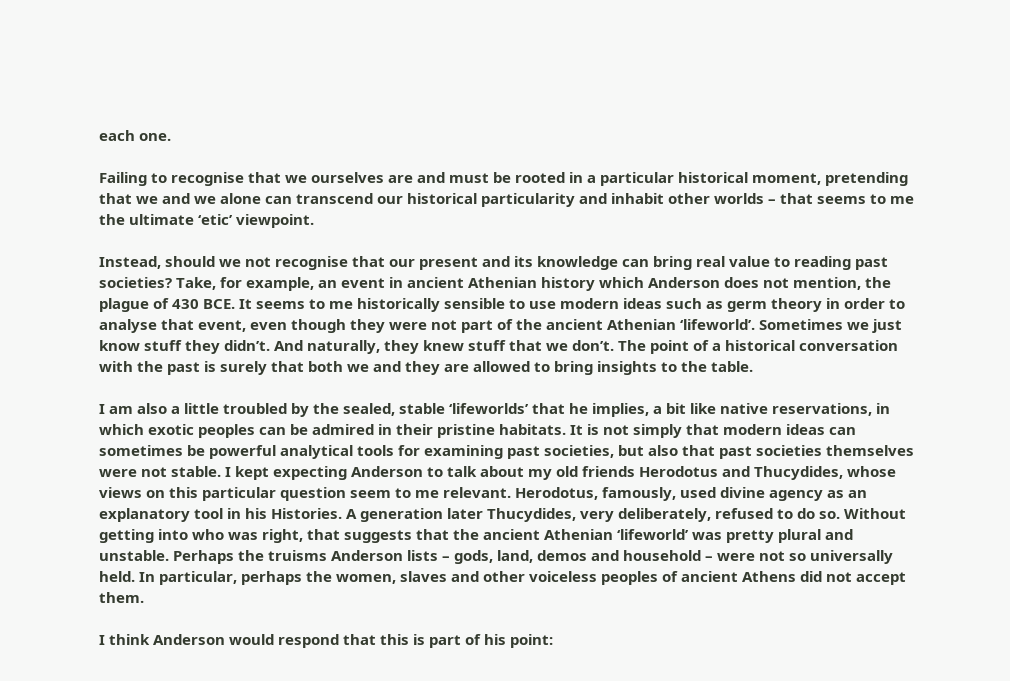each one.

Failing to recognise that we ourselves are and must be rooted in a particular historical moment, pretending that we and we alone can transcend our historical particularity and inhabit other worlds – that seems to me the ultimate ‘etic’ viewpoint.

Instead, should we not recognise that our present and its knowledge can bring real value to reading past societies? Take, for example, an event in ancient Athenian history which Anderson does not mention, the plague of 430 BCE. It seems to me historically sensible to use modern ideas such as germ theory in order to analyse that event, even though they were not part of the ancient Athenian ‘lifeworld’. Sometimes we just know stuff they didn’t. And naturally, they knew stuff that we don’t. The point of a historical conversation with the past is surely that both we and they are allowed to bring insights to the table.

I am also a little troubled by the sealed, stable ‘lifeworlds’ that he implies, a bit like native reservations, in which exotic peoples can be admired in their pristine habitats. It is not simply that modern ideas can sometimes be powerful analytical tools for examining past societies, but also that past societies themselves were not stable. I kept expecting Anderson to talk about my old friends Herodotus and Thucydides, whose views on this particular question seem to me relevant. Herodotus, famously, used divine agency as an explanatory tool in his Histories. A generation later Thucydides, very deliberately, refused to do so. Without getting into who was right, that suggests that the ancient Athenian ‘lifeworld’ was pretty plural and unstable. Perhaps the truisms Anderson lists – gods, land, demos and household – were not so universally held. In particular, perhaps the women, slaves and other voiceless peoples of ancient Athens did not accept them.

I think Anderson would respond that this is part of his point: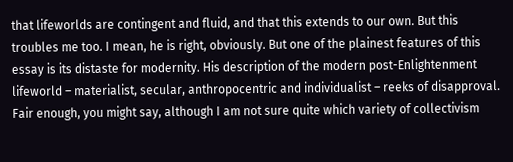that lifeworlds are contingent and fluid, and that this extends to our own. But this troubles me too. I mean, he is right, obviously. But one of the plainest features of this essay is its distaste for modernity. His description of the modern post-Enlightenment lifeworld – materialist, secular, anthropocentric and individualist – reeks of disapproval. Fair enough, you might say, although I am not sure quite which variety of collectivism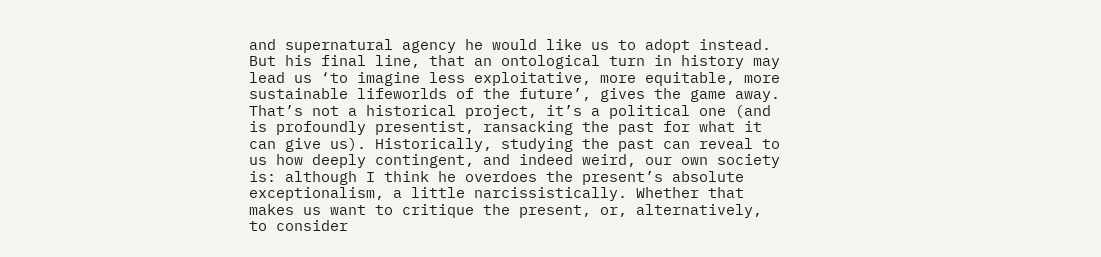and supernatural agency he would like us to adopt instead. But his final line, that an ontological turn in history may lead us ‘to imagine less exploitative, more equitable, more sustainable lifeworlds of the future’, gives the game away. That’s not a historical project, it’s a political one (and is profoundly presentist, ransacking the past for what it can give us). Historically, studying the past can reveal to us how deeply contingent, and indeed weird, our own society is: although I think he overdoes the present’s absolute exceptionalism, a little narcissistically. Whether that makes us want to critique the present, or, alternatively, to consider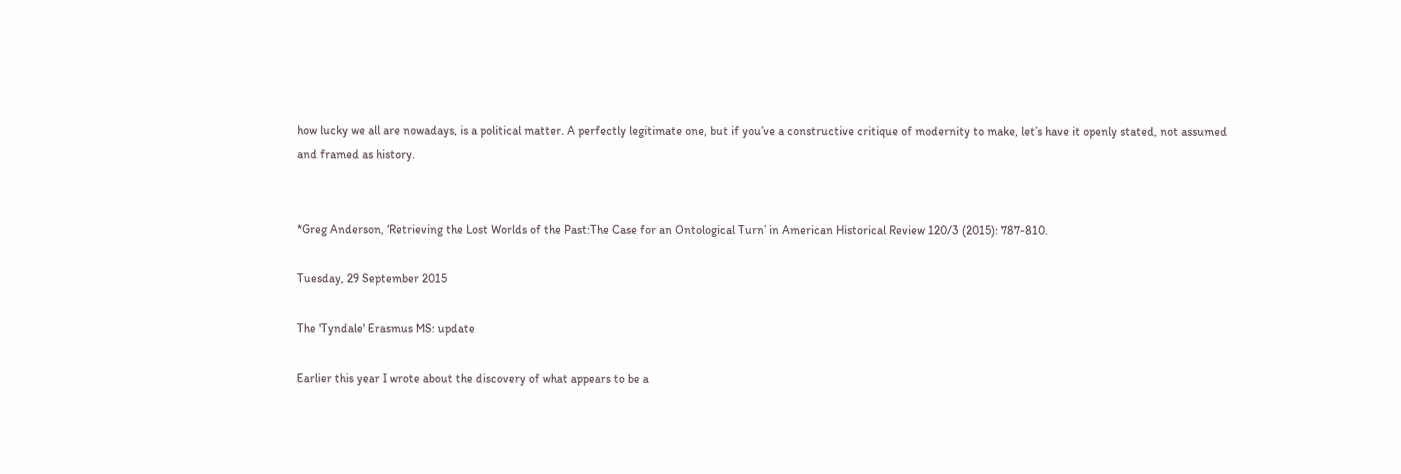how lucky we all are nowadays, is a political matter. A perfectly legitimate one, but if you’ve a constructive critique of modernity to make, let’s have it openly stated, not assumed and framed as history.


*Greg Anderson, ‘Retrieving the Lost Worlds of the Past:The Case for an Ontological Turn’ in American Historical Review 120/3 (2015): 787-810.

Tuesday, 29 September 2015

The 'Tyndale' Erasmus MS: update

Earlier this year I wrote about the discovery of what appears to be a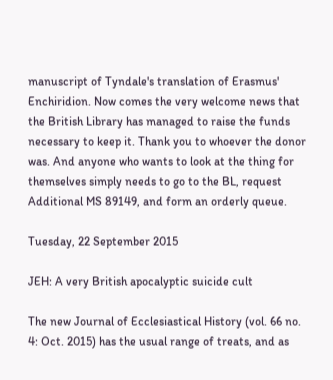manuscript of Tyndale's translation of Erasmus' Enchiridion. Now comes the very welcome news that the British Library has managed to raise the funds necessary to keep it. Thank you to whoever the donor was. And anyone who wants to look at the thing for themselves simply needs to go to the BL, request Additional MS 89149, and form an orderly queue.

Tuesday, 22 September 2015

JEH: A very British apocalyptic suicide cult

The new Journal of Ecclesiastical History (vol. 66 no. 4: Oct. 2015) has the usual range of treats, and as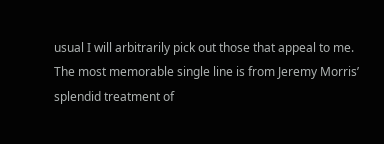usual I will arbitrarily pick out those that appeal to me. The most memorable single line is from Jeremy Morris’ splendid treatment of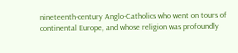nineteenth-century Anglo-Catholics who went on tours of continental Europe, and whose religion was profoundly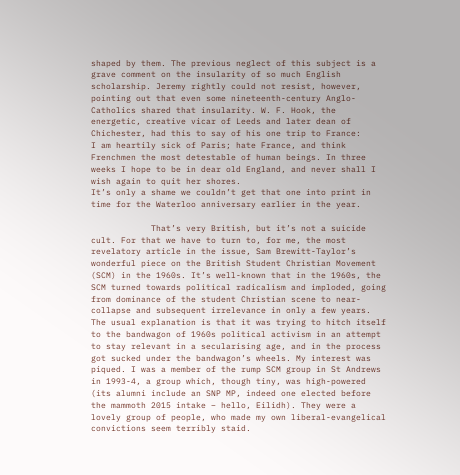shaped by them. The previous neglect of this subject is a grave comment on the insularity of so much English scholarship. Jeremy rightly could not resist, however, pointing out that even some nineteenth-century Anglo-Catholics shared that insularity. W. F. Hook, the energetic, creative vicar of Leeds and later dean of Chichester, had this to say of his one trip to France:
I am heartily sick of Paris; hate France, and think Frenchmen the most detestable of human beings. In three weeks I hope to be in dear old England, and never shall I wish again to quit her shores.
It’s only a shame we couldn’t get that one into print in time for the Waterloo anniversary earlier in the year.

            That’s very British, but it’s not a suicide cult. For that we have to turn to, for me, the most revelatory article in the issue, Sam Brewitt-Taylor’s wonderful piece on the British Student Christian Movement (SCM) in the 1960s. It’s well-known that in the 1960s, the SCM turned towards political radicalism and imploded, going from dominance of the student Christian scene to near-collapse and subsequent irrelevance in only a few years. The usual explanation is that it was trying to hitch itself to the bandwagon of 1960s political activism in an attempt to stay relevant in a secularising age, and in the process got sucked under the bandwagon’s wheels. My interest was piqued. I was a member of the rump SCM group in St Andrews in 1993-4, a group which, though tiny, was high-powered (its alumni include an SNP MP, indeed one elected before the mammoth 2015 intake – hello, Eilidh). They were a lovely group of people, who made my own liberal-evangelical convictions seem terribly staid.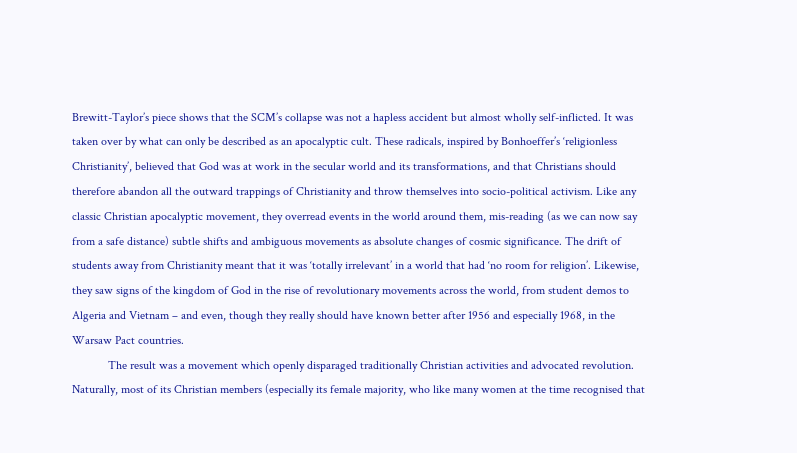Brewitt-Taylor’s piece shows that the SCM’s collapse was not a hapless accident but almost wholly self-inflicted. It was taken over by what can only be described as an apocalyptic cult. These radicals, inspired by Bonhoeffer’s ‘religionless Christianity’, believed that God was at work in the secular world and its transformations, and that Christians should therefore abandon all the outward trappings of Christianity and throw themselves into socio-political activism. Like any classic Christian apocalyptic movement, they overread events in the world around them, mis-reading (as we can now say from a safe distance) subtle shifts and ambiguous movements as absolute changes of cosmic significance. The drift of students away from Christianity meant that it was ‘totally irrelevant’ in a world that had ‘no room for religion’. Likewise, they saw signs of the kingdom of God in the rise of revolutionary movements across the world, from student demos to Algeria and Vietnam – and even, though they really should have known better after 1956 and especially 1968, in the Warsaw Pact countries.
            The result was a movement which openly disparaged traditionally Christian activities and advocated revolution. Naturally, most of its Christian members (especially its female majority, who like many women at the time recognised that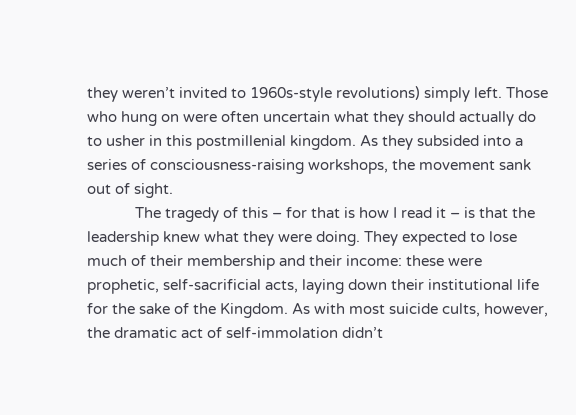they weren’t invited to 1960s-style revolutions) simply left. Those who hung on were often uncertain what they should actually do to usher in this postmillenial kingdom. As they subsided into a series of consciousness-raising workshops, the movement sank out of sight.
            The tragedy of this – for that is how I read it – is that the leadership knew what they were doing. They expected to lose much of their membership and their income: these were prophetic, self-sacrificial acts, laying down their institutional life for the sake of the Kingdom. As with most suicide cults, however, the dramatic act of self-immolation didn’t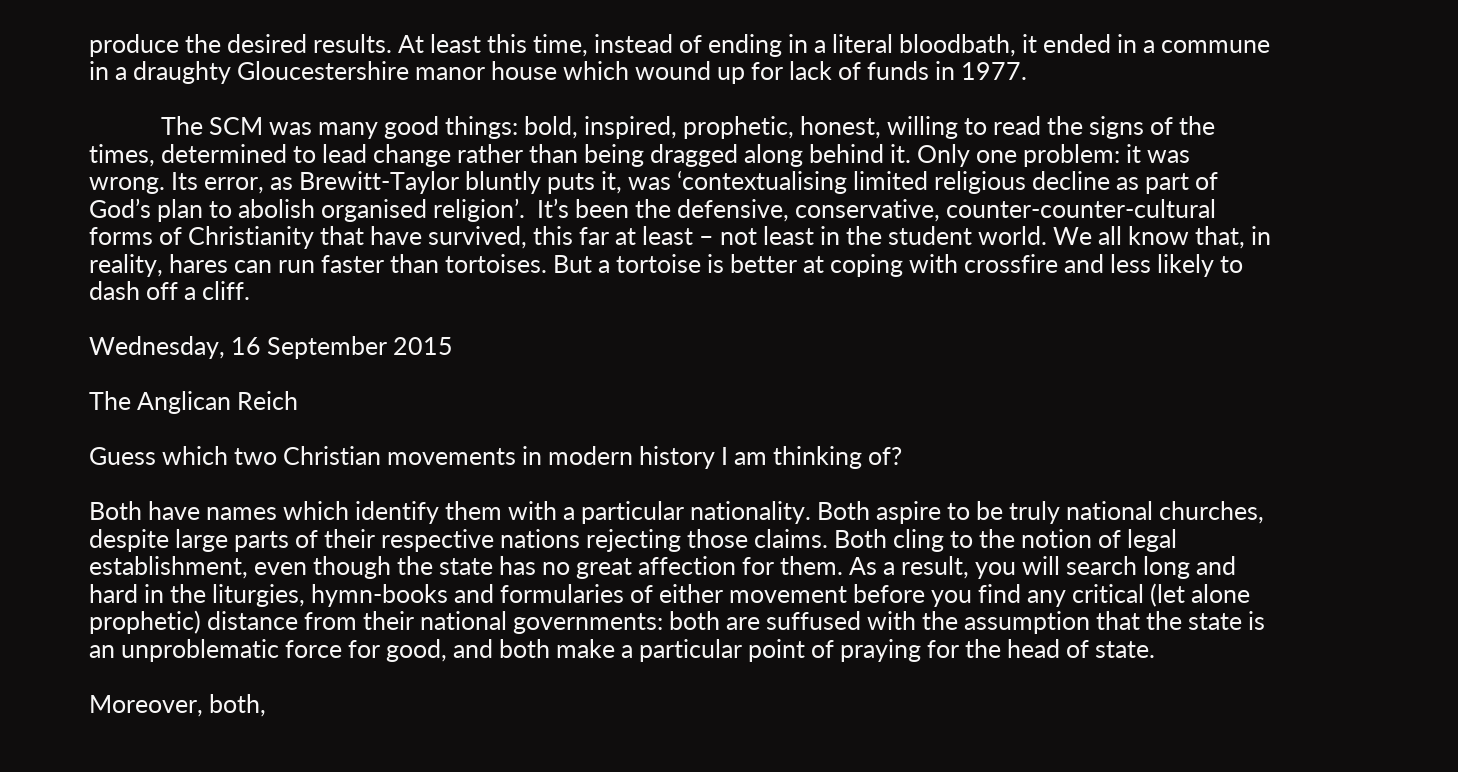produce the desired results. At least this time, instead of ending in a literal bloodbath, it ended in a commune in a draughty Gloucestershire manor house which wound up for lack of funds in 1977.

            The SCM was many good things: bold, inspired, prophetic, honest, willing to read the signs of the times, determined to lead change rather than being dragged along behind it. Only one problem: it was wrong. Its error, as Brewitt-Taylor bluntly puts it, was ‘contextualising limited religious decline as part of God’s plan to abolish organised religion’.  It’s been the defensive, conservative, counter-counter-cultural forms of Christianity that have survived, this far at least – not least in the student world. We all know that, in reality, hares can run faster than tortoises. But a tortoise is better at coping with crossfire and less likely to dash off a cliff.

Wednesday, 16 September 2015

The Anglican Reich

Guess which two Christian movements in modern history I am thinking of?

Both have names which identify them with a particular nationality. Both aspire to be truly national churches, despite large parts of their respective nations rejecting those claims. Both cling to the notion of legal establishment, even though the state has no great affection for them. As a result, you will search long and hard in the liturgies, hymn-books and formularies of either movement before you find any critical (let alone prophetic) distance from their national governments: both are suffused with the assumption that the state is an unproblematic force for good, and both make a particular point of praying for the head of state.

Moreover, both,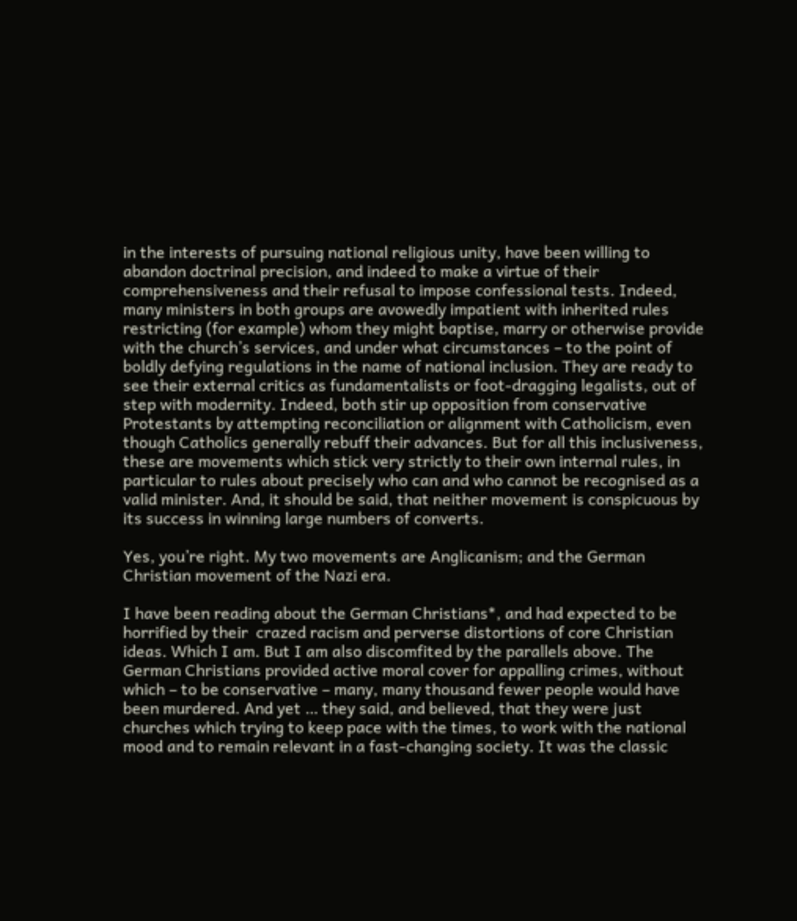in the interests of pursuing national religious unity, have been willing to abandon doctrinal precision, and indeed to make a virtue of their comprehensiveness and their refusal to impose confessional tests. Indeed, many ministers in both groups are avowedly impatient with inherited rules restricting (for example) whom they might baptise, marry or otherwise provide with the church’s services, and under what circumstances – to the point of boldly defying regulations in the name of national inclusion. They are ready to see their external critics as fundamentalists or foot-dragging legalists, out of step with modernity. Indeed, both stir up opposition from conservative Protestants by attempting reconciliation or alignment with Catholicism, even though Catholics generally rebuff their advances. But for all this inclusiveness, these are movements which stick very strictly to their own internal rules, in particular to rules about precisely who can and who cannot be recognised as a valid minister. And, it should be said, that neither movement is conspicuous by its success in winning large numbers of converts.

Yes, you’re right. My two movements are Anglicanism; and the German Christian movement of the Nazi era.

I have been reading about the German Christians*, and had expected to be horrified by their  crazed racism and perverse distortions of core Christian ideas. Which I am. But I am also discomfited by the parallels above. The German Christians provided active moral cover for appalling crimes, without which – to be conservative – many, many thousand fewer people would have been murdered. And yet … they said, and believed, that they were just churches which trying to keep pace with the times, to work with the national mood and to remain relevant in a fast-changing society. It was the classic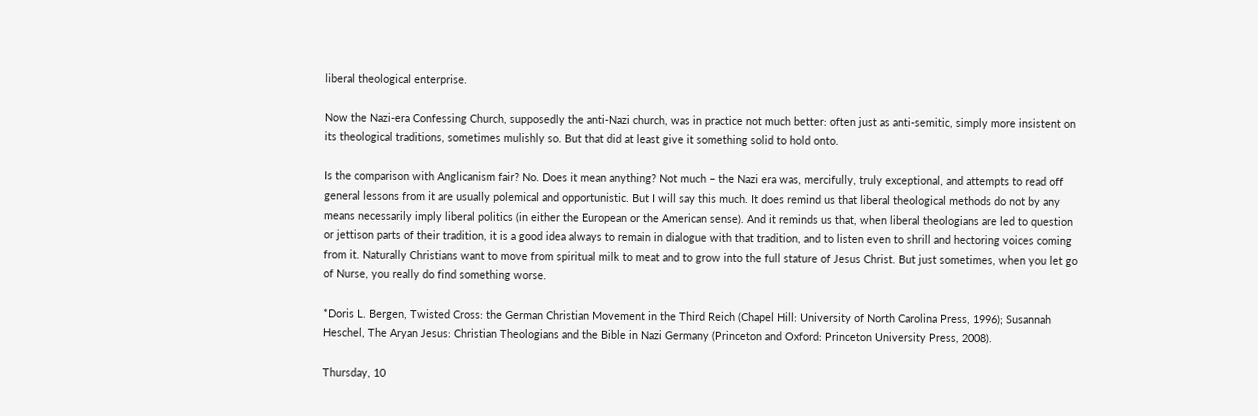liberal theological enterprise.

Now the Nazi-era Confessing Church, supposedly the anti-Nazi church, was in practice not much better: often just as anti-semitic, simply more insistent on its theological traditions, sometimes mulishly so. But that did at least give it something solid to hold onto.

Is the comparison with Anglicanism fair? No. Does it mean anything? Not much – the Nazi era was, mercifully, truly exceptional, and attempts to read off general lessons from it are usually polemical and opportunistic. But I will say this much. It does remind us that liberal theological methods do not by any means necessarily imply liberal politics (in either the European or the American sense). And it reminds us that, when liberal theologians are led to question or jettison parts of their tradition, it is a good idea always to remain in dialogue with that tradition, and to listen even to shrill and hectoring voices coming from it. Naturally Christians want to move from spiritual milk to meat and to grow into the full stature of Jesus Christ. But just sometimes, when you let go of Nurse, you really do find something worse.

*Doris L. Bergen, Twisted Cross: the German Christian Movement in the Third Reich (Chapel Hill: University of North Carolina Press, 1996); Susannah Heschel, The Aryan Jesus: Christian Theologians and the Bible in Nazi Germany (Princeton and Oxford: Princeton University Press, 2008).

Thursday, 10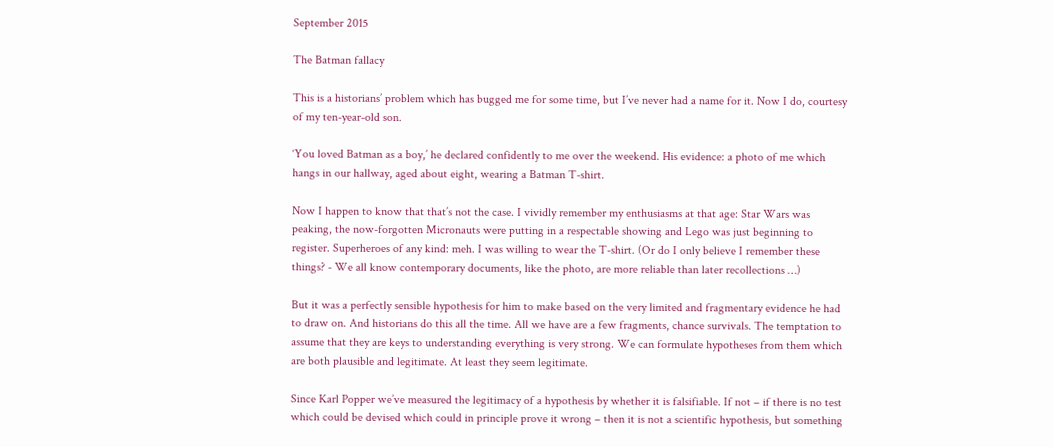September 2015

The Batman fallacy

This is a historians’ problem which has bugged me for some time, but I’ve never had a name for it. Now I do, courtesy of my ten-year-old son.

‘You loved Batman as a boy,’ he declared confidently to me over the weekend. His evidence: a photo of me which hangs in our hallway, aged about eight, wearing a Batman T-shirt.

Now I happen to know that that’s not the case. I vividly remember my enthusiasms at that age: Star Wars was peaking, the now-forgotten Micronauts were putting in a respectable showing and Lego was just beginning to register. Superheroes of any kind: meh. I was willing to wear the T-shirt. (Or do I only believe I remember these things? - We all know contemporary documents, like the photo, are more reliable than later recollections …)

But it was a perfectly sensible hypothesis for him to make based on the very limited and fragmentary evidence he had to draw on. And historians do this all the time. All we have are a few fragments, chance survivals. The temptation to assume that they are keys to understanding everything is very strong. We can formulate hypotheses from them which are both plausible and legitimate. At least they seem legitimate.

Since Karl Popper we’ve measured the legitimacy of a hypothesis by whether it is falsifiable. If not – if there is no test which could be devised which could in principle prove it wrong – then it is not a scientific hypothesis, but something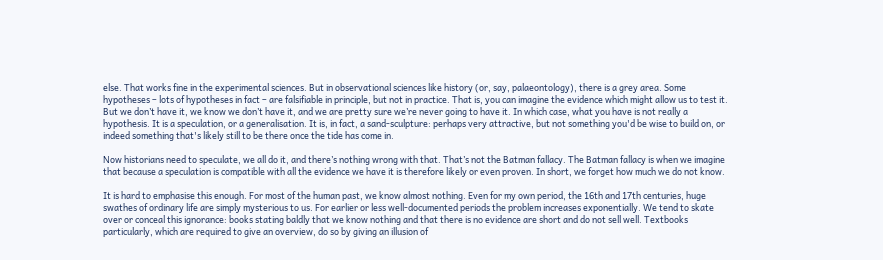else. That works fine in the experimental sciences. But in observational sciences like history (or, say, palaeontology), there is a grey area. Some hypotheses – lots of hypotheses in fact – are falsifiable in principle, but not in practice. That is, you can imagine the evidence which might allow us to test it. But we don’t have it, we know we don’t have it, and we are pretty sure we’re never going to have it. In which case, what you have is not really a hypothesis. It is a speculation, or a generalisation. It is, in fact, a sand-sculpture: perhaps very attractive, but not something you'd be wise to build on, or indeed something that's likely still to be there once the tide has come in.

Now historians need to speculate, we all do it, and there’s nothing wrong with that. That’s not the Batman fallacy. The Batman fallacy is when we imagine that because a speculation is compatible with all the evidence we have it is therefore likely or even proven. In short, we forget how much we do not know.

It is hard to emphasise this enough. For most of the human past, we know almost nothing. Even for my own period, the 16th and 17th centuries, huge swathes of ordinary life are simply mysterious to us. For earlier or less well-documented periods the problem increases exponentially. We tend to skate over or conceal this ignorance: books stating baldly that we know nothing and that there is no evidence are short and do not sell well. Textbooks particularly, which are required to give an overview, do so by giving an illusion of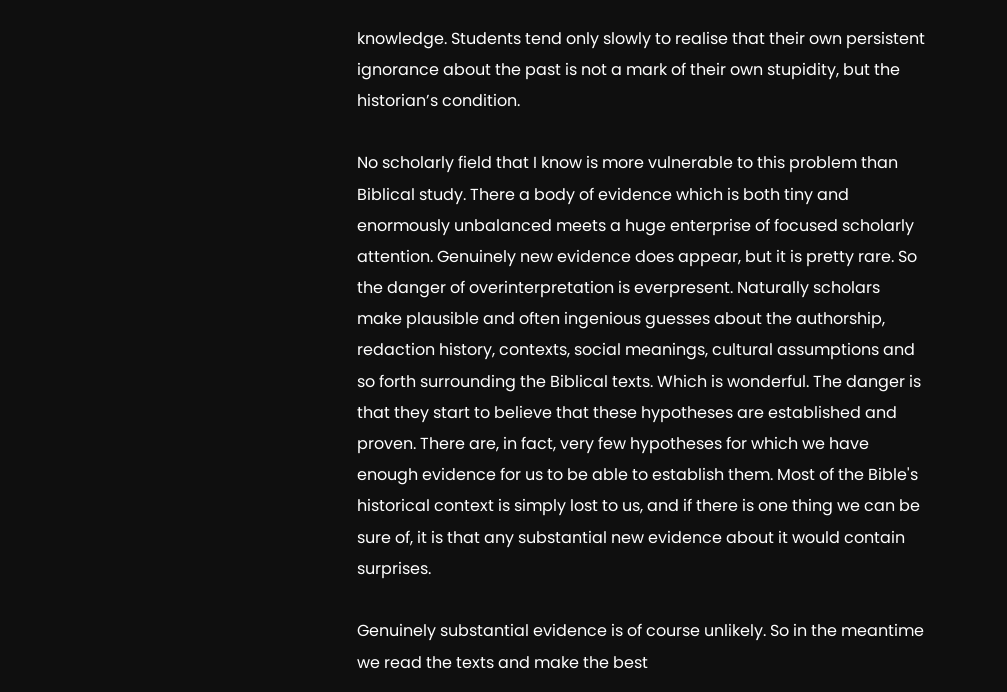knowledge. Students tend only slowly to realise that their own persistent ignorance about the past is not a mark of their own stupidity, but the historian’s condition.

No scholarly field that I know is more vulnerable to this problem than Biblical study. There a body of evidence which is both tiny and enormously unbalanced meets a huge enterprise of focused scholarly attention. Genuinely new evidence does appear, but it is pretty rare. So the danger of overinterpretation is everpresent. Naturally scholars make plausible and often ingenious guesses about the authorship, redaction history, contexts, social meanings, cultural assumptions and so forth surrounding the Biblical texts. Which is wonderful. The danger is that they start to believe that these hypotheses are established and proven. There are, in fact, very few hypotheses for which we have enough evidence for us to be able to establish them. Most of the Bible's historical context is simply lost to us, and if there is one thing we can be sure of, it is that any substantial new evidence about it would contain surprises.

Genuinely substantial evidence is of course unlikely. So in the meantime we read the texts and make the best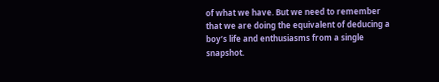of what we have. But we need to remember that we are doing the equivalent of deducing a boy’s life and enthusiasms from a single snapshot.